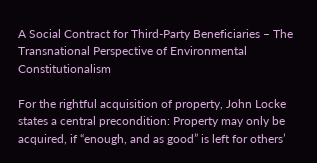A Social Contract for Third-Party Beneficiaries – The Transnational Perspective of Environmental Constitutionalism

For the rightful acquisition of property, John Locke states a central precondition: Property may only be acquired, if “enough, and as good” is left for others’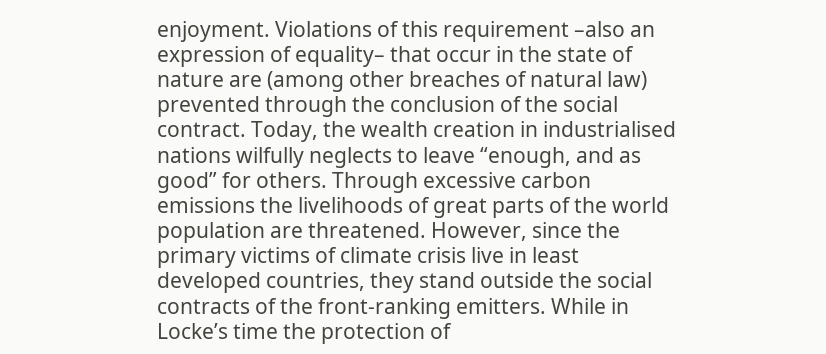enjoyment. Violations of this requirement –also an expression of equality– that occur in the state of nature are (among other breaches of natural law) prevented through the conclusion of the social contract. Today, the wealth creation in industrialised nations wilfully neglects to leave “enough, and as good” for others. Through excessive carbon emissions the livelihoods of great parts of the world population are threatened. However, since the primary victims of climate crisis live in least developed countries, they stand outside the social contracts of the front-ranking emitters. While in Locke’s time the protection of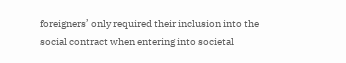foreigners’ only required their inclusion into the social contract when entering into societal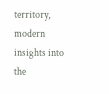territory, modern insights into the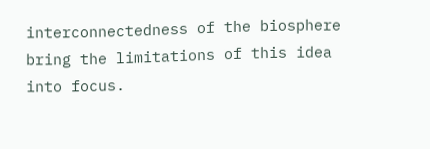interconnectedness of the biosphere bring the limitations of this idea into focus.